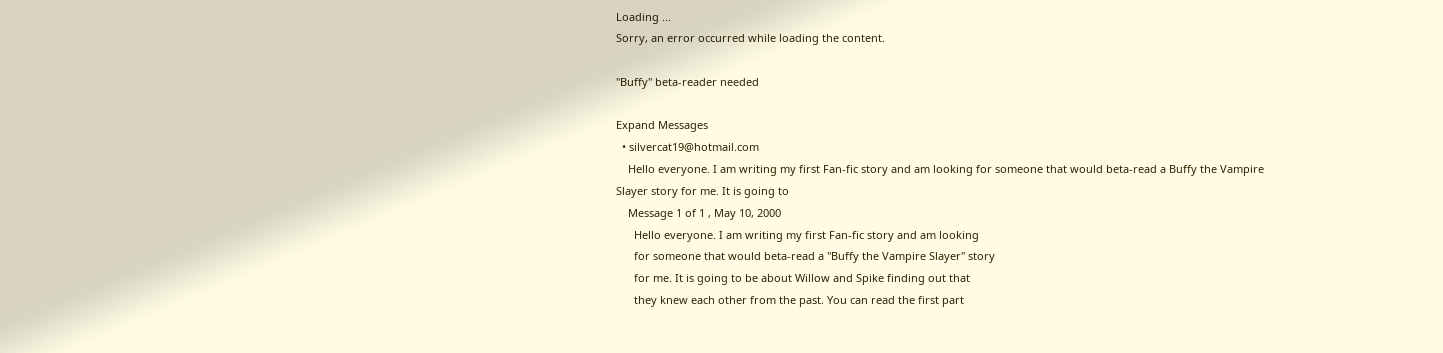Loading ...
Sorry, an error occurred while loading the content.

"Buffy" beta-reader needed

Expand Messages
  • silvercat19@hotmail.com
    Hello everyone. I am writing my first Fan-fic story and am looking for someone that would beta-read a Buffy the Vampire Slayer story for me. It is going to
    Message 1 of 1 , May 10, 2000
      Hello everyone. I am writing my first Fan-fic story and am looking
      for someone that would beta-read a "Buffy the Vampire Slayer" story
      for me. It is going to be about Willow and Spike finding out that
      they knew each other from the past. You can read the first part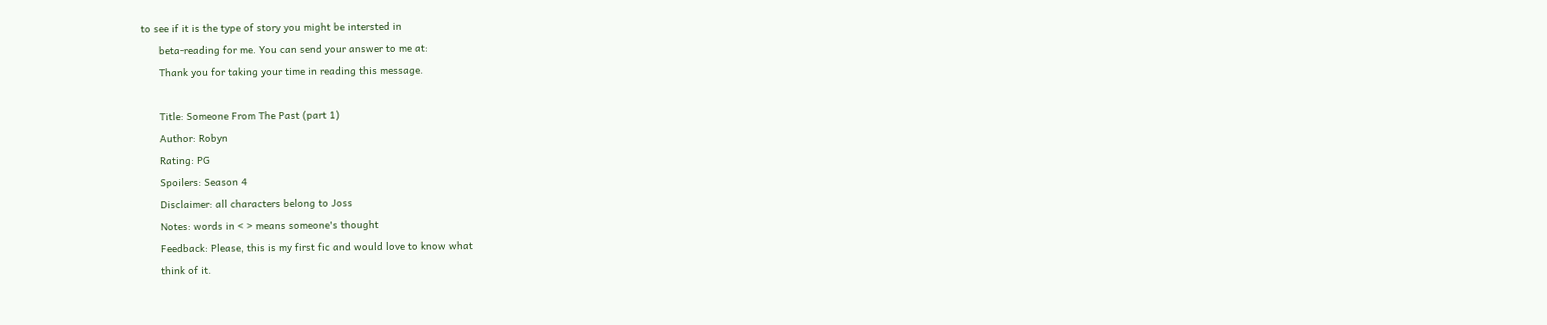to see if it is the type of story you might be intersted in
      beta-reading for me. You can send your answer to me at:
      Thank you for taking your time in reading this message.

      Title: Someone From The Past (part 1)
      Author: Robyn
      Rating: PG
      Spoilers: Season 4
      Disclaimer: all characters belong to Joss
      Notes: words in < > means someone's thought
      Feedback: Please, this is my first fic and would love to know what
      think of it.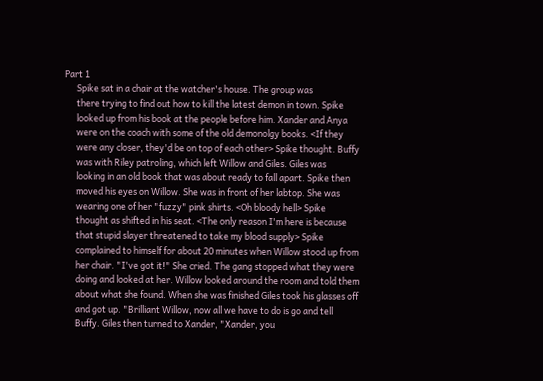Part 1
      Spike sat in a chair at the watcher's house. The group was
      there trying to find out how to kill the latest demon in town. Spike
      looked up from his book at the people before him. Xander and Anya
      were on the coach with some of the old demonolgy books. <If they
      were any closer, they'd be on top of each other> Spike thought. Buffy
      was with Riley patroling, which left Willow and Giles. Giles was
      looking in an old book that was about ready to fall apart. Spike then
      moved his eyes on Willow. She was in front of her labtop. She was
      wearing one of her "fuzzy" pink shirts. <Oh bloody hell> Spike
      thought as shifted in his seat. <The only reason I'm here is because
      that stupid slayer threatened to take my blood supply> Spike
      complained to himself for about 20 minutes when Willow stood up from
      her chair. "I've got it!" She cried. The gang stopped what they were
      doing and looked at her. Willow looked around the room and told them
      about what she found. When she was finished Giles took his glasses off
      and got up. "Brilliant Willow, now all we have to do is go and tell
      Buffy. Giles then turned to Xander, "Xander, you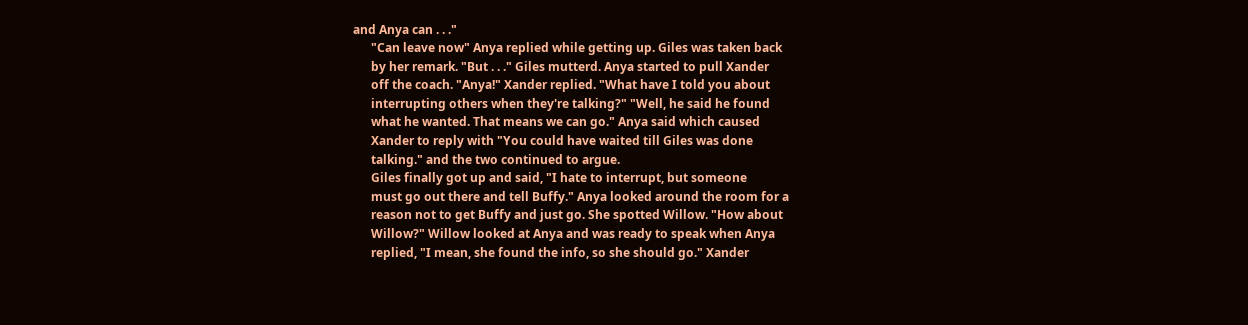and Anya can . . ."
      "Can leave now" Anya replied while getting up. Giles was taken back
      by her remark. "But . . ." Giles mutterd. Anya started to pull Xander
      off the coach. "Anya!" Xander replied. "What have I told you about
      interrupting others when they're talking?" "Well, he said he found
      what he wanted. That means we can go." Anya said which caused
      Xander to reply with "You could have waited till Giles was done
      talking." and the two continued to argue.
      Giles finally got up and said, "I hate to interrupt, but someone
      must go out there and tell Buffy." Anya looked around the room for a
      reason not to get Buffy and just go. She spotted Willow. "How about
      Willow?" Willow looked at Anya and was ready to speak when Anya
      replied, "I mean, she found the info, so she should go." Xander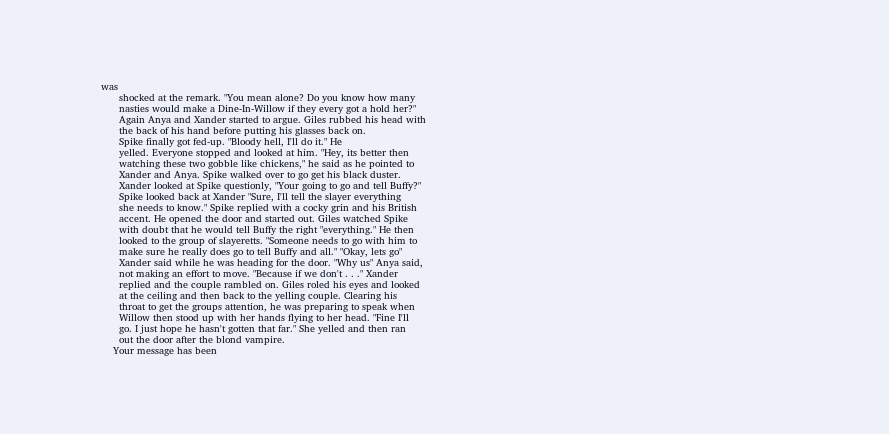was
      shocked at the remark. "You mean alone? Do you know how many
      nasties would make a Dine-In-Willow if they every got a hold her?"
      Again Anya and Xander started to argue. Giles rubbed his head with
      the back of his hand before putting his glasses back on.
      Spike finally got fed-up. "Bloody hell, I'll do it." He
      yelled. Everyone stopped and looked at him. "Hey, its better then
      watching these two gobble like chickens," he said as he pointed to
      Xander and Anya. Spike walked over to go get his black duster.
      Xander looked at Spike questionly, "Your going to go and tell Buffy?"
      Spike looked back at Xander "Sure, I'll tell the slayer everything
      she needs to know." Spike replied with a cocky grin and his British
      accent. He opened the door and started out. Giles watched Spike
      with doubt that he would tell Buffy the right "everything." He then
      looked to the group of slayeretts. "Someone needs to go with him to
      make sure he really does go to tell Buffy and all." "Okay, lets go"
      Xander said while he was heading for the door. "Why us" Anya said,
      not making an effort to move. "Because if we don't . . ." Xander
      replied and the couple rambled on. Giles roled his eyes and looked
      at the ceiling and then back to the yelling couple. Clearing his
      throat to get the groups attention, he was preparing to speak when
      Willow then stood up with her hands flying to her head. "Fine I'll
      go. I just hope he hasn't gotten that far." She yelled and then ran
      out the door after the blond vampire.
    Your message has been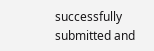successfully submitted and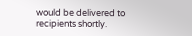would be delivered to recipients shortly.